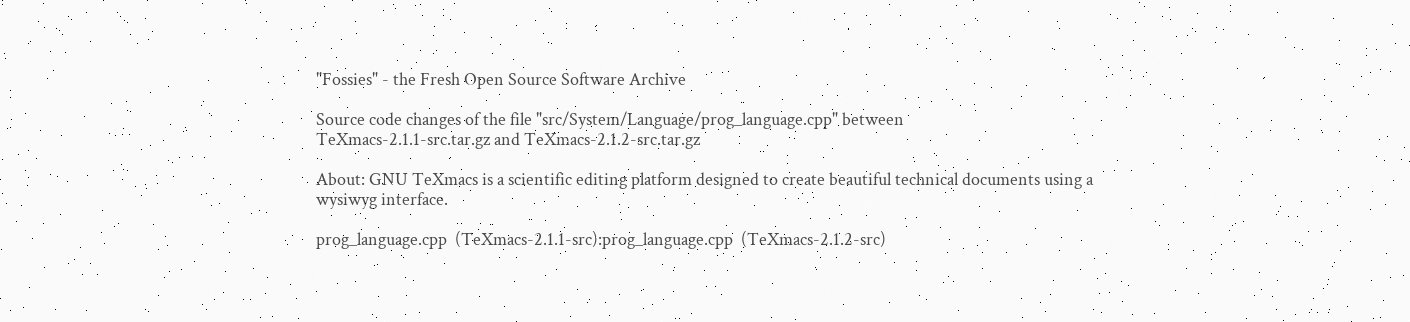"Fossies" - the Fresh Open Source Software Archive

Source code changes of the file "src/System/Language/prog_language.cpp" between
TeXmacs-2.1.1-src.tar.gz and TeXmacs-2.1.2-src.tar.gz

About: GNU TeXmacs is a scientific editing platform designed to create beautiful technical documents using a wysiwyg interface.

prog_language.cpp  (TeXmacs-2.1.1-src):prog_language.cpp  (TeXmacs-2.1.2-src)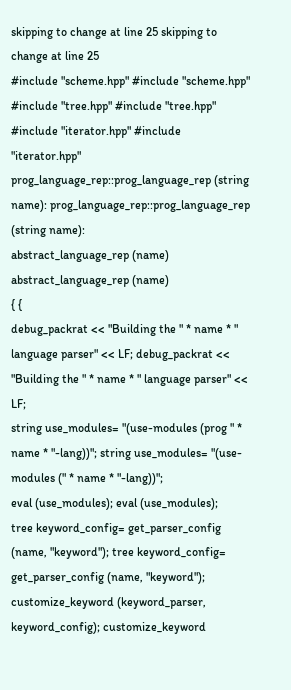skipping to change at line 25 skipping to change at line 25
#include "scheme.hpp" #include "scheme.hpp"
#include "tree.hpp" #include "tree.hpp"
#include "iterator.hpp" #include "iterator.hpp"
prog_language_rep::prog_language_rep (string name): prog_language_rep::prog_language_rep (string name):
abstract_language_rep (name) abstract_language_rep (name)
{ {
debug_packrat << "Building the " * name * " language parser" << LF; debug_packrat << "Building the " * name * " language parser" << LF;
string use_modules= "(use-modules (prog " * name * "-lang))"; string use_modules= "(use-modules (" * name * "-lang))";
eval (use_modules); eval (use_modules);
tree keyword_config= get_parser_config (name, "keyword"); tree keyword_config= get_parser_config (name, "keyword");
customize_keyword (keyword_parser, keyword_config); customize_keyword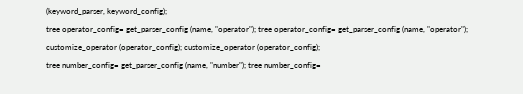(keyword_parser, keyword_config);
tree operator_config= get_parser_config (name, "operator"); tree operator_config= get_parser_config (name, "operator");
customize_operator (operator_config); customize_operator (operator_config);
tree number_config= get_parser_config (name, "number"); tree number_config=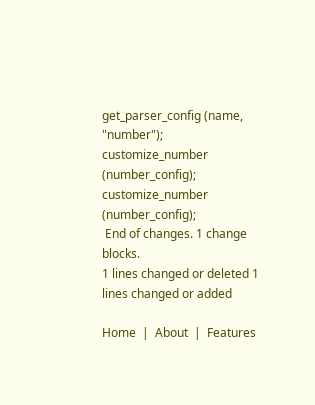get_parser_config (name, "number");
customize_number (number_config); customize_number (number_config);
 End of changes. 1 change blocks.
1 lines changed or deleted 1 lines changed or added

Home  |  About  |  Features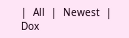|  All  |  Newest  |  Dox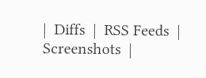|  Diffs  |  RSS Feeds  |  Screenshots  |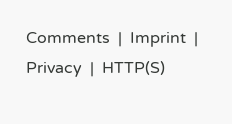Comments  |  Imprint  |  Privacy  |  HTTP(S)